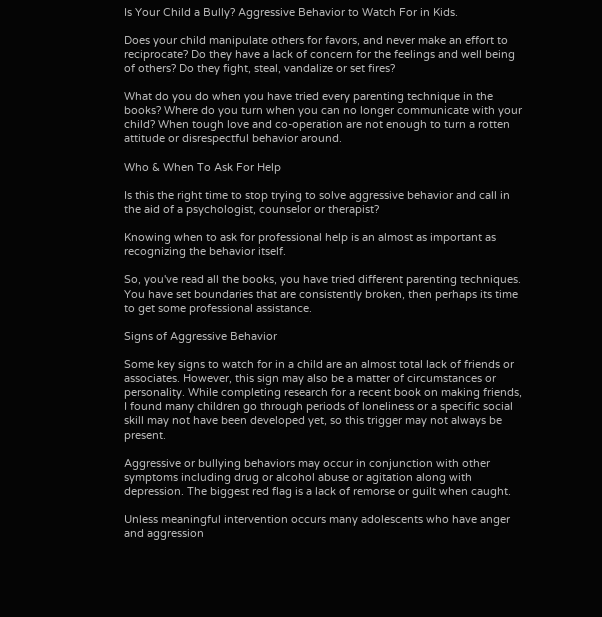Is Your Child a Bully? Aggressive Behavior to Watch For in Kids.

Does your child manipulate others for favors, and never make an effort to reciprocate? Do they have a lack of concern for the feelings and well being of others? Do they fight, steal, vandalize or set fires?

What do you do when you have tried every parenting technique in the books? Where do you turn when you can no longer communicate with your child? When tough love and co-operation are not enough to turn a rotten attitude or disrespectful behavior around.

Who & When To Ask For Help

Is this the right time to stop trying to solve aggressive behavior and call in the aid of a psychologist, counselor or therapist?

Knowing when to ask for professional help is an almost as important as recognizing the behavior itself.

So, you've read all the books, you have tried different parenting techniques. You have set boundaries that are consistently broken, then perhaps its time to get some professional assistance.

Signs of Aggressive Behavior

Some key signs to watch for in a child are an almost total lack of friends or associates. However, this sign may also be a matter of circumstances or personality. While completing research for a recent book on making friends, I found many children go through periods of loneliness or a specific social skill may not have been developed yet, so this trigger may not always be present.

Aggressive or bullying behaviors may occur in conjunction with other symptoms including drug or alcohol abuse or agitation along with depression. The biggest red flag is a lack of remorse or guilt when caught.

Unless meaningful intervention occurs many adolescents who have anger and aggression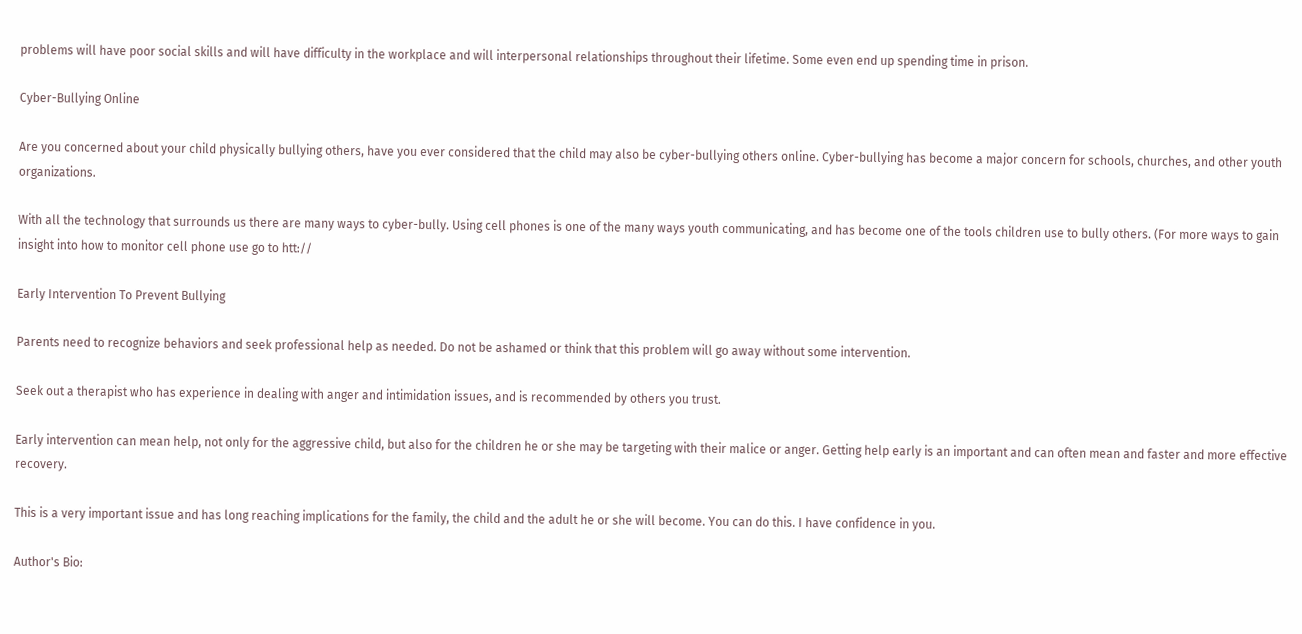problems will have poor social skills and will have difficulty in the workplace and will interpersonal relationships throughout their lifetime. Some even end up spending time in prison.

Cyber-Bullying Online

Are you concerned about your child physically bullying others, have you ever considered that the child may also be cyber-bullying others online. Cyber-bullying has become a major concern for schools, churches, and other youth organizations.

With all the technology that surrounds us there are many ways to cyber-bully. Using cell phones is one of the many ways youth communicating, and has become one of the tools children use to bully others. (For more ways to gain insight into how to monitor cell phone use go to htt://

Early Intervention To Prevent Bullying

Parents need to recognize behaviors and seek professional help as needed. Do not be ashamed or think that this problem will go away without some intervention.

Seek out a therapist who has experience in dealing with anger and intimidation issues, and is recommended by others you trust.

Early intervention can mean help, not only for the aggressive child, but also for the children he or she may be targeting with their malice or anger. Getting help early is an important and can often mean and faster and more effective recovery.

This is a very important issue and has long reaching implications for the family, the child and the adult he or she will become. You can do this. I have confidence in you.

Author's Bio: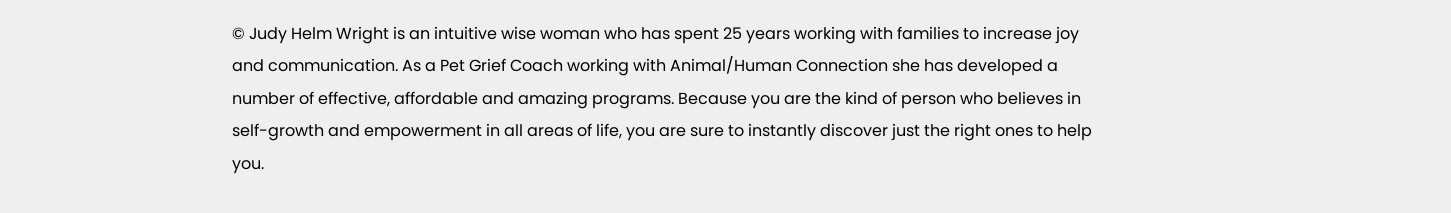© Judy Helm Wright is an intuitive wise woman who has spent 25 years working with families to increase joy and communication. As a Pet Grief Coach working with Animal/Human Connection she has developed a number of effective, affordable and amazing programs. Because you are the kind of person who believes in self-growth and empowerment in all areas of life, you are sure to instantly discover just the right ones to help you.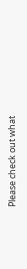Please check out what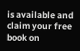is available and claim your free book on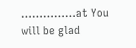……………at You will be glad